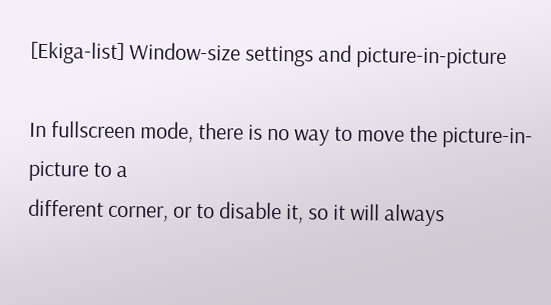[Ekiga-list] Window-size settings and picture-in-picture

In fullscreen mode, there is no way to move the picture-in-picture to a
different corner, or to disable it, so it will always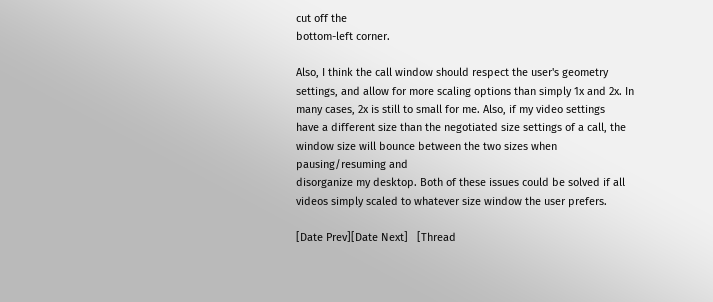cut off the
bottom-left corner.

Also, I think the call window should respect the user's geometry
settings, and allow for more scaling options than simply 1x and 2x. In
many cases, 2x is still to small for me. Also, if my video settings
have a different size than the negotiated size settings of a call, the
window size will bounce between the two sizes when pausing/resuming and
disorganize my desktop. Both of these issues could be solved if all
videos simply scaled to whatever size window the user prefers.

[Date Prev][Date Next]   [Thread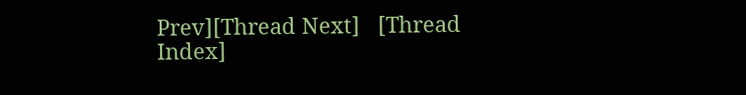Prev][Thread Next]   [Thread Index]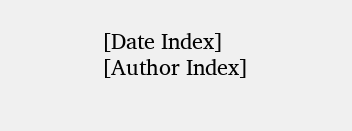[Date Index] [Author Index]